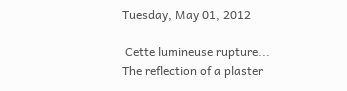Tuesday, May 01, 2012

 Cette lumineuse rupture...
The reflection of a plaster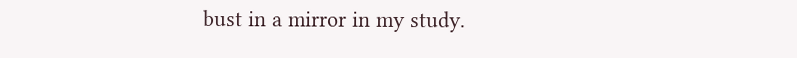bust in a mirror in my study.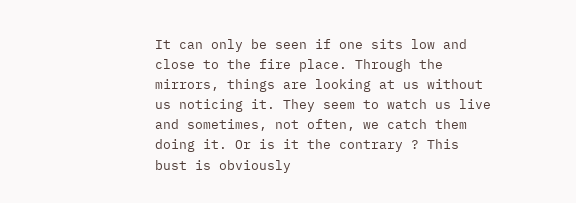It can only be seen if one sits low and close to the fire place. Through the mirrors, things are looking at us without us noticing it. They seem to watch us live and sometimes, not often, we catch them doing it. Or is it the contrary ? This bust is obviously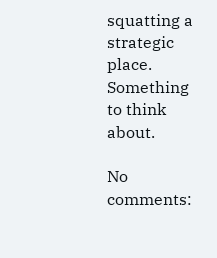squatting a strategic place. Something to think about.

No comments: